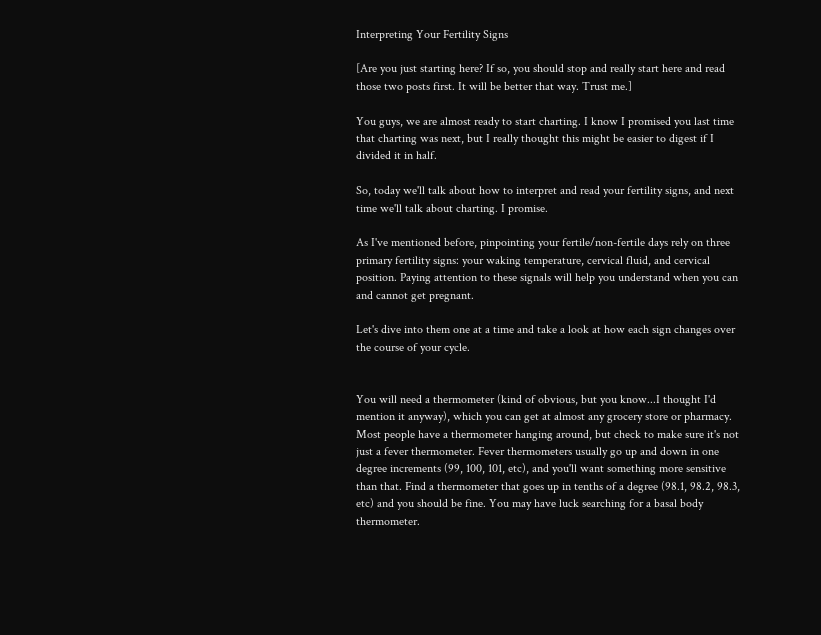Interpreting Your Fertility Signs

[Are you just starting here? If so, you should stop and really start here and read those two posts first. It will be better that way. Trust me.]

You guys, we are almost ready to start charting. I know I promised you last time that charting was next, but I really thought this might be easier to digest if I divided it in half.

So, today we'll talk about how to interpret and read your fertility signs, and next time we'll talk about charting. I promise.

As I've mentioned before, pinpointing your fertile/non-fertile days rely on three primary fertility signs: your waking temperature, cervical fluid, and cervical position. Paying attention to these signals will help you understand when you can and cannot get pregnant.

Let's dive into them one at a time and take a look at how each sign changes over the course of your cycle.


You will need a thermometer (kind of obvious, but you know...I thought I'd mention it anyway), which you can get at almost any grocery store or pharmacy. Most people have a thermometer hanging around, but check to make sure it's not just a fever thermometer. Fever thermometers usually go up and down in one degree increments (99, 100, 101, etc), and you'll want something more sensitive than that. Find a thermometer that goes up in tenths of a degree (98.1, 98.2, 98.3, etc) and you should be fine. You may have luck searching for a basal body thermometer.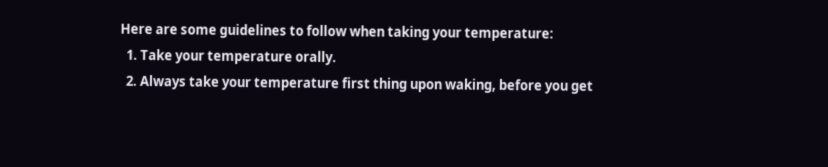Here are some guidelines to follow when taking your temperature:
  1. Take your temperature orally.
  2. Always take your temperature first thing upon waking, before you get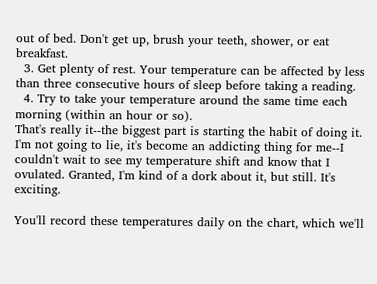out of bed. Don't get up, brush your teeth, shower, or eat breakfast.
  3. Get plenty of rest. Your temperature can be affected by less than three consecutive hours of sleep before taking a reading.
  4. Try to take your temperature around the same time each morning (within an hour or so).
That's really it--the biggest part is starting the habit of doing it. I'm not going to lie, it's become an addicting thing for me--I couldn't wait to see my temperature shift and know that I ovulated. Granted, I'm kind of a dork about it, but still. It's exciting.

You'll record these temperatures daily on the chart, which we'll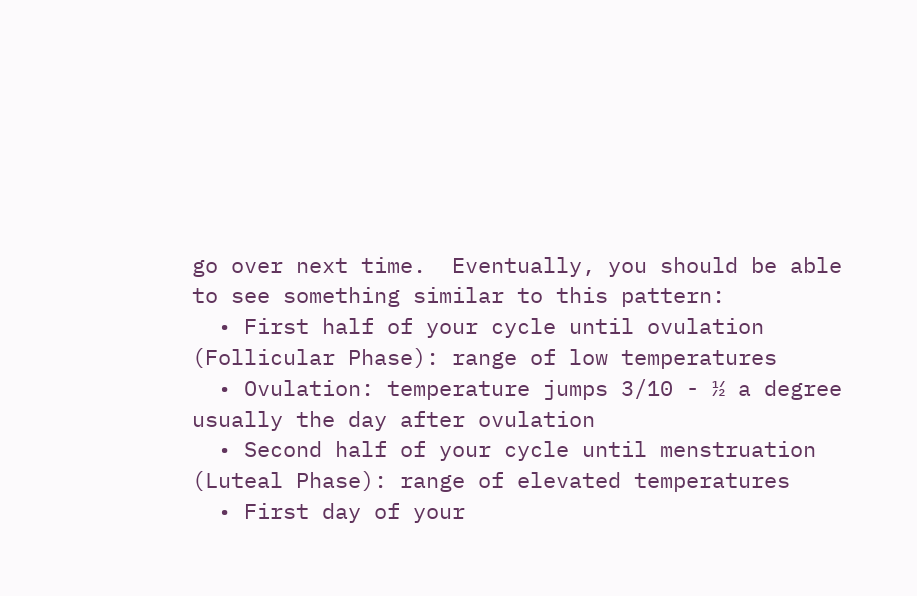go over next time.  Eventually, you should be able to see something similar to this pattern:
  • First half of your cycle until ovulation (Follicular Phase): range of low temperatures
  • Ovulation: temperature jumps 3/10 - ½ a degree usually the day after ovulation
  • Second half of your cycle until menstruation (Luteal Phase): range of elevated temperatures
  • First day of your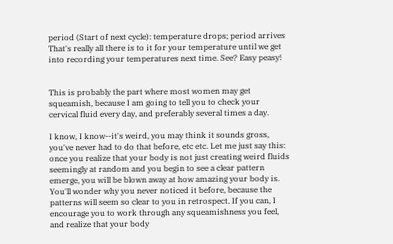period (Start of next cycle): temperature drops; period arrives
That's really all there is to it for your temperature until we get into recording your temperatures next time. See? Easy peasy!


This is probably the part where most women may get squeamish, because I am going to tell you to check your cervical fluid every day, and preferably several times a day.

I know, I know--it's weird, you may think it sounds gross, you've never had to do that before, etc etc. Let me just say this: once you realize that your body is not just creating weird fluids seemingly at random and you begin to see a clear pattern emerge, you will be blown away at how amazing your body is. You'll wonder why you never noticed it before, because the patterns will seem so clear to you in retrospect. If you can, I encourage you to work through any squeamishness you feel, and realize that your body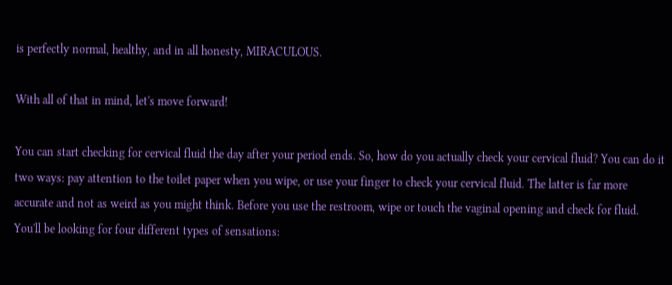is perfectly normal, healthy, and in all honesty, MIRACULOUS.

With all of that in mind, let's move forward!

You can start checking for cervical fluid the day after your period ends. So, how do you actually check your cervical fluid? You can do it two ways: pay attention to the toilet paper when you wipe, or use your finger to check your cervical fluid. The latter is far more accurate and not as weird as you might think. Before you use the restroom, wipe or touch the vaginal opening and check for fluid. You'll be looking for four different types of sensations: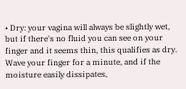• Dry: your vagina will always be slightly wet, but if there's no fluid you can see on your finger and it seems thin, this qualifies as dry. Wave your finger for a minute, and if the moisture easily dissipates,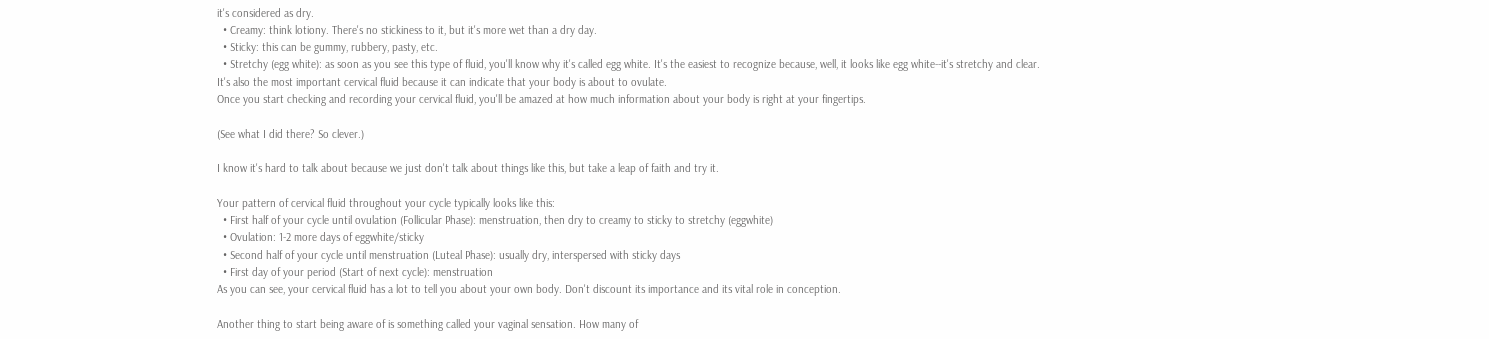it's considered as dry.
  • Creamy: think lotiony. There's no stickiness to it, but it's more wet than a dry day.
  • Sticky: this can be gummy, rubbery, pasty, etc.
  • Stretchy (egg white): as soon as you see this type of fluid, you'll know why it's called egg white. It's the easiest to recognize because, well, it looks like egg white--it's stretchy and clear. It's also the most important cervical fluid because it can indicate that your body is about to ovulate.
Once you start checking and recording your cervical fluid, you'll be amazed at how much information about your body is right at your fingertips.

(See what I did there? So clever.)

I know it's hard to talk about because we just don't talk about things like this, but take a leap of faith and try it.

Your pattern of cervical fluid throughout your cycle typically looks like this:
  • First half of your cycle until ovulation (Follicular Phase): menstruation, then dry to creamy to sticky to stretchy (eggwhite)
  • Ovulation: 1-2 more days of eggwhite/sticky
  • Second half of your cycle until menstruation (Luteal Phase): usually dry, interspersed with sticky days
  • First day of your period (Start of next cycle): menstruation
As you can see, your cervical fluid has a lot to tell you about your own body. Don't discount its importance and its vital role in conception.

Another thing to start being aware of is something called your vaginal sensation. How many of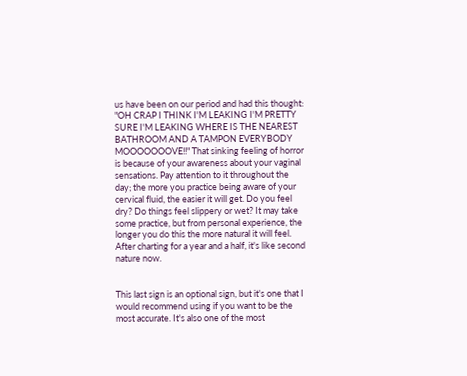us have been on our period and had this thought: "OH CRAP I THINK I'M LEAKING I'M PRETTY SURE I'M LEAKING WHERE IS THE NEAREST BATHROOM AND A TAMPON EVERYBODY MOOOOOOOVE!!" That sinking feeling of horror is because of your awareness about your vaginal sensations. Pay attention to it throughout the day; the more you practice being aware of your cervical fluid, the easier it will get. Do you feel dry? Do things feel slippery or wet? It may take some practice, but from personal experience, the longer you do this the more natural it will feel. After charting for a year and a half, it's like second nature now.


This last sign is an optional sign, but it's one that I would recommend using if you want to be the most accurate. It's also one of the most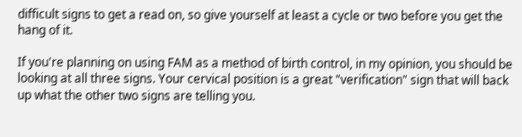difficult signs to get a read on, so give yourself at least a cycle or two before you get the hang of it.

If you're planning on using FAM as a method of birth control, in my opinion, you should be looking at all three signs. Your cervical position is a great "verification" sign that will back up what the other two signs are telling you.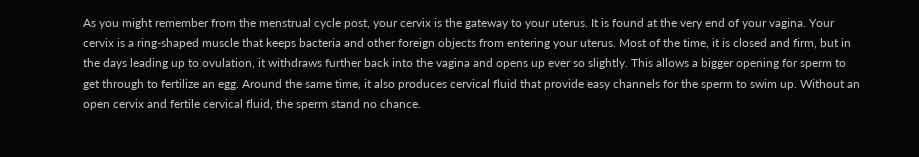As you might remember from the menstrual cycle post, your cervix is the gateway to your uterus. It is found at the very end of your vagina. Your cervix is a ring-shaped muscle that keeps bacteria and other foreign objects from entering your uterus. Most of the time, it is closed and firm, but in the days leading up to ovulation, it withdraws further back into the vagina and opens up ever so slightly. This allows a bigger opening for sperm to get through to fertilize an egg. Around the same time, it also produces cervical fluid that provide easy channels for the sperm to swim up. Without an open cervix and fertile cervical fluid, the sperm stand no chance.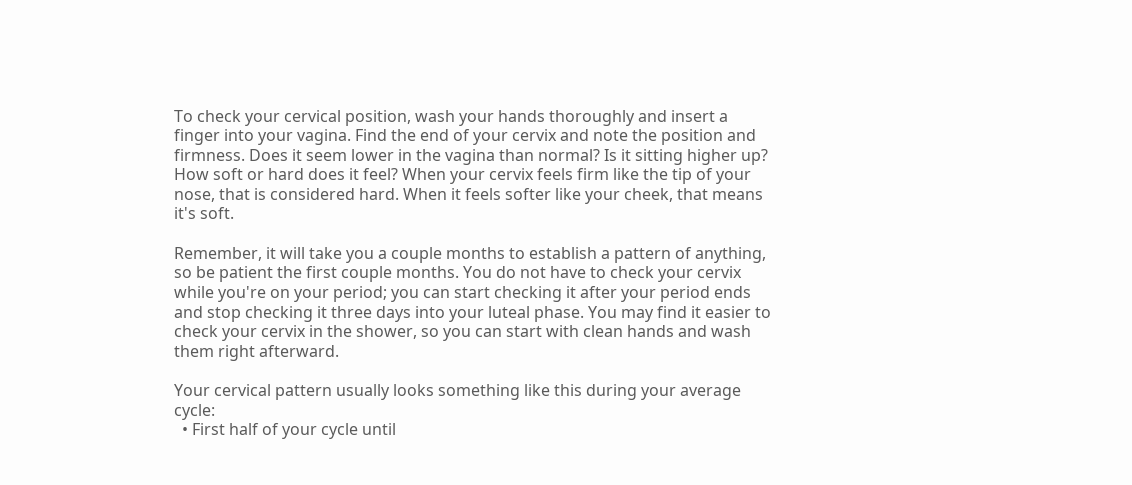To check your cervical position, wash your hands thoroughly and insert a finger into your vagina. Find the end of your cervix and note the position and firmness. Does it seem lower in the vagina than normal? Is it sitting higher up? How soft or hard does it feel? When your cervix feels firm like the tip of your nose, that is considered hard. When it feels softer like your cheek, that means it's soft.

Remember, it will take you a couple months to establish a pattern of anything, so be patient the first couple months. You do not have to check your cervix while you're on your period; you can start checking it after your period ends and stop checking it three days into your luteal phase. You may find it easier to check your cervix in the shower, so you can start with clean hands and wash them right afterward.

Your cervical pattern usually looks something like this during your average cycle:
  • First half of your cycle until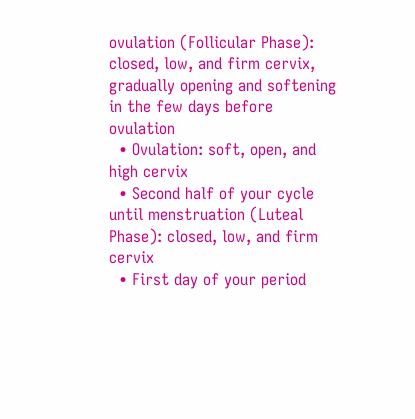ovulation (Follicular Phase): closed, low, and firm cervix, gradually opening and softening in the few days before ovulation
  • Ovulation: soft, open, and high cervix
  • Second half of your cycle until menstruation (Luteal Phase): closed, low, and firm cervix
  • First day of your period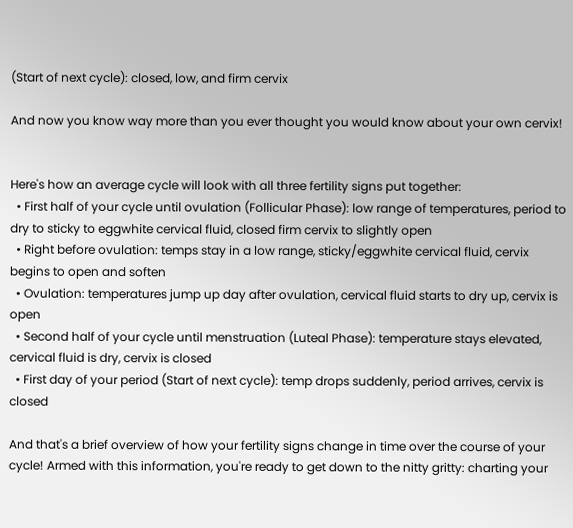(Start of next cycle): closed, low, and firm cervix

And now you know way more than you ever thought you would know about your own cervix!


Here's how an average cycle will look with all three fertility signs put together:
  • First half of your cycle until ovulation (Follicular Phase): low range of temperatures, period to dry to sticky to eggwhite cervical fluid, closed firm cervix to slightly open
  • Right before ovulation: temps stay in a low range, sticky/eggwhite cervical fluid, cervix begins to open and soften
  • Ovulation: temperatures jump up day after ovulation, cervical fluid starts to dry up, cervix is open
  • Second half of your cycle until menstruation (Luteal Phase): temperature stays elevated, cervical fluid is dry, cervix is closed
  • First day of your period (Start of next cycle): temp drops suddenly, period arrives, cervix is closed

And that's a brief overview of how your fertility signs change in time over the course of your cycle! Armed with this information, you're ready to get down to the nitty gritty: charting your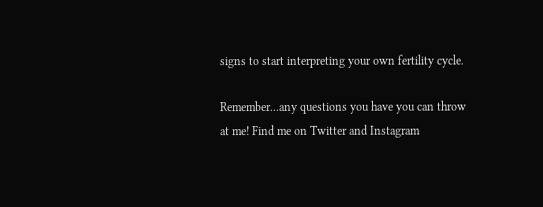signs to start interpreting your own fertility cycle.

Remember...any questions you have you can throw at me! Find me on Twitter and Instagram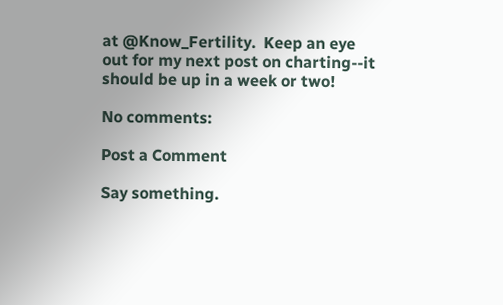at @Know_Fertility.  Keep an eye out for my next post on charting--it should be up in a week or two!

No comments:

Post a Comment

Say something.